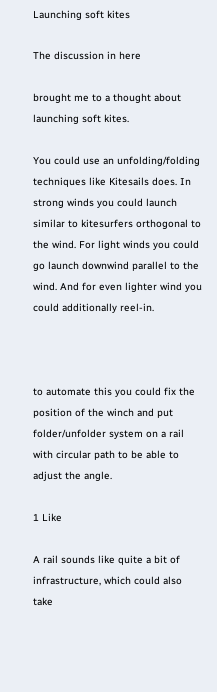Launching soft kites

The discussion in here

brought me to a thought about launching soft kites.

You could use an unfolding/folding techniques like Kitesails does. In strong winds you could launch similar to kitesurfers orthogonal to the wind. For light winds you could go launch downwind parallel to the wind. And for even lighter wind you could additionally reel-in.



to automate this you could fix the position of the winch and put folder/unfolder system on a rail with circular path to be able to adjust the angle.

1 Like

A rail sounds like quite a bit of infrastructure, which could also take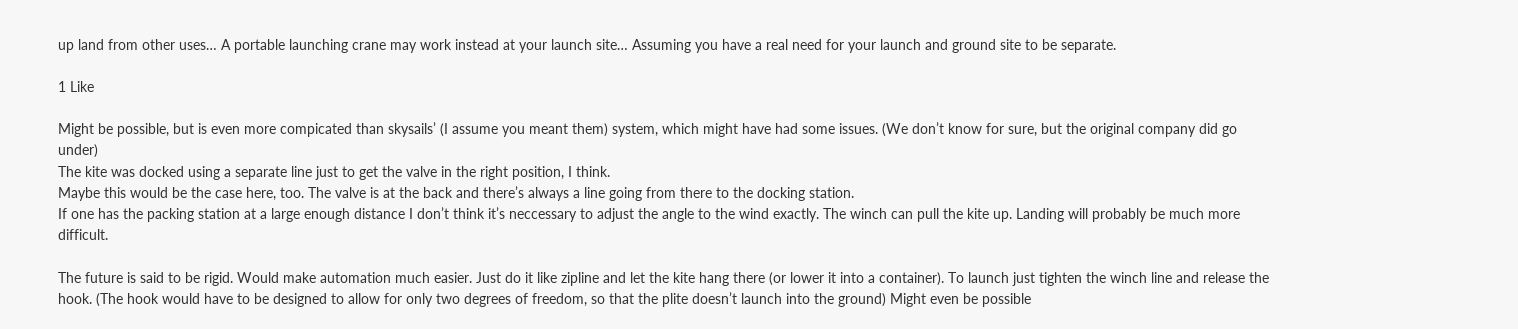up land from other uses… A portable launching crane may work instead at your launch site… Assuming you have a real need for your launch and ground site to be separate.

1 Like

Might be possible, but is even more compicated than skysails’ (I assume you meant them) system, which might have had some issues. (We don’t know for sure, but the original company did go under)
The kite was docked using a separate line just to get the valve in the right position, I think.
Maybe this would be the case here, too. The valve is at the back and there’s always a line going from there to the docking station.
If one has the packing station at a large enough distance I don’t think it’s neccessary to adjust the angle to the wind exactly. The winch can pull the kite up. Landing will probably be much more difficult.

The future is said to be rigid. Would make automation much easier. Just do it like zipline and let the kite hang there (or lower it into a container). To launch just tighten the winch line and release the hook. (The hook would have to be designed to allow for only two degrees of freedom, so that the plite doesn’t launch into the ground) Might even be possible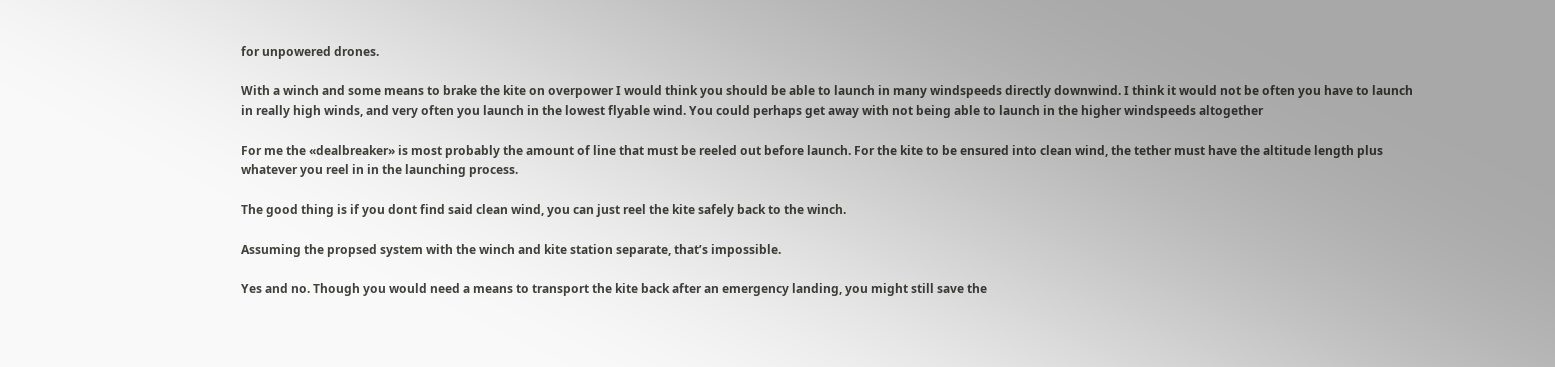for unpowered drones.

With a winch and some means to brake the kite on overpower I would think you should be able to launch in many windspeeds directly downwind. I think it would not be often you have to launch in really high winds, and very often you launch in the lowest flyable wind. You could perhaps get away with not being able to launch in the higher windspeeds altogether

For me the «dealbreaker» is most probably the amount of line that must be reeled out before launch. For the kite to be ensured into clean wind, the tether must have the altitude length plus whatever you reel in in the launching process.

The good thing is if you dont find said clean wind, you can just reel the kite safely back to the winch.

Assuming the propsed system with the winch and kite station separate, that’s impossible.

Yes and no. Though you would need a means to transport the kite back after an emergency landing, you might still save the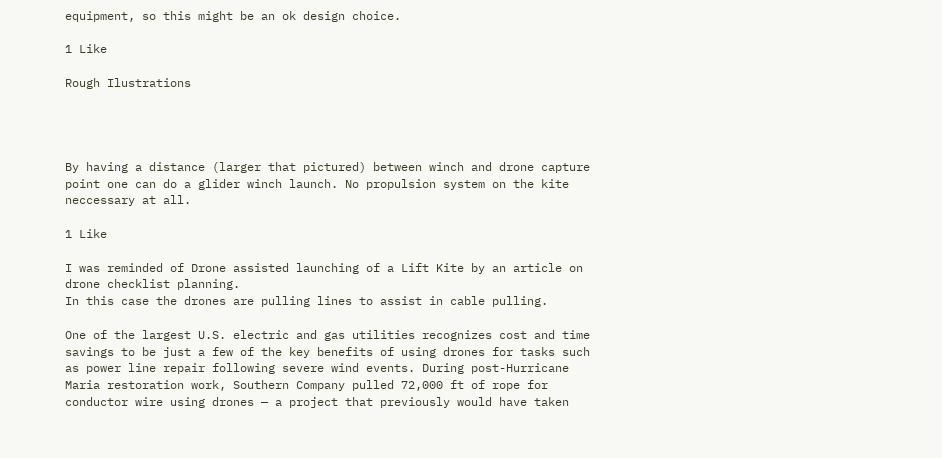equipment, so this might be an ok design choice.

1 Like

Rough Ilustrations




By having a distance (larger that pictured) between winch and drone capture point one can do a glider winch launch. No propulsion system on the kite neccessary at all.

1 Like

I was reminded of Drone assisted launching of a Lift Kite by an article on drone checklist planning.
In this case the drones are pulling lines to assist in cable pulling.

One of the largest U.S. electric and gas utilities recognizes cost and time savings to be just a few of the key benefits of using drones for tasks such as power line repair following severe wind events. During post-Hurricane Maria restoration work, Southern Company pulled 72,000 ft of rope for conductor wire using drones — a project that previously would have taken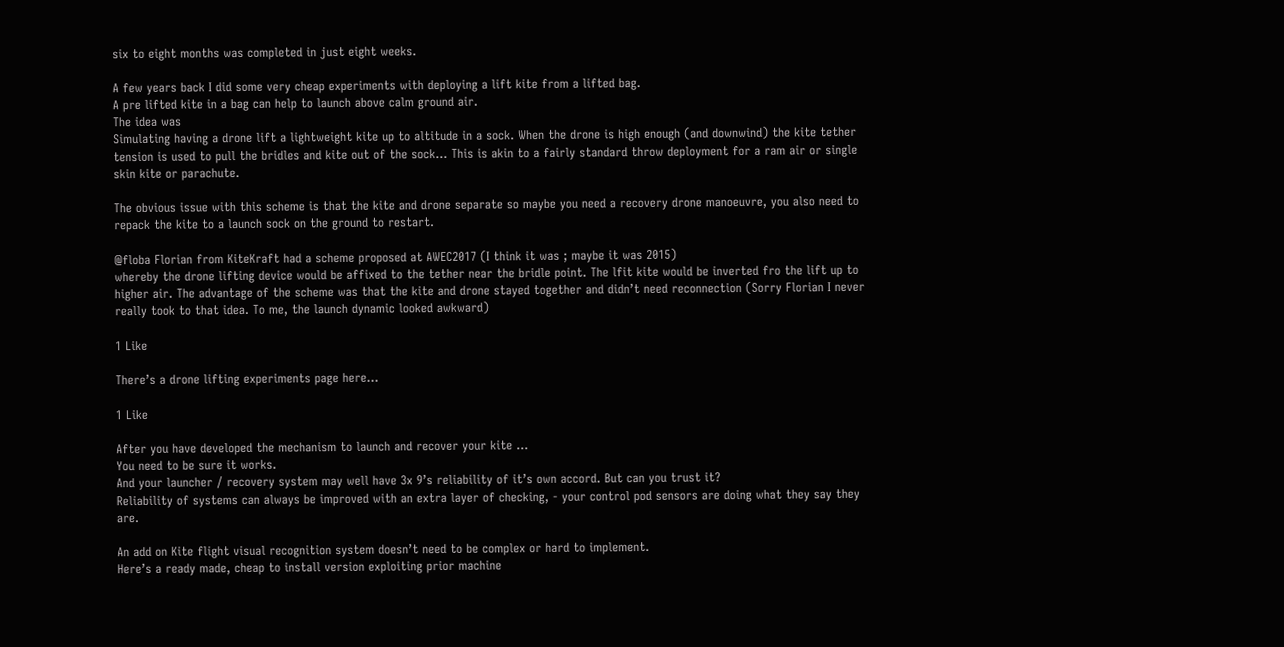six to eight months was completed in just eight weeks.

A few years back I did some very cheap experiments with deploying a lift kite from a lifted bag.
A pre lifted kite in a bag can help to launch above calm ground air.
The idea was
Simulating having a drone lift a lightweight kite up to altitude in a sock. When the drone is high enough (and downwind) the kite tether tension is used to pull the bridles and kite out of the sock… This is akin to a fairly standard throw deployment for a ram air or single skin kite or parachute.

The obvious issue with this scheme is that the kite and drone separate so maybe you need a recovery drone manoeuvre, you also need to repack the kite to a launch sock on the ground to restart.

@floba Florian from KiteKraft had a scheme proposed at AWEC2017 (I think it was ; maybe it was 2015)
whereby the drone lifting device would be affixed to the tether near the bridle point. The lfit kite would be inverted fro the lift up to higher air. The advantage of the scheme was that the kite and drone stayed together and didn’t need reconnection (Sorry Florian I never really took to that idea. To me, the launch dynamic looked awkward)

1 Like

There’s a drone lifting experiments page here…

1 Like

After you have developed the mechanism to launch and recover your kite …
You need to be sure it works.
And your launcher / recovery system may well have 3x 9’s reliability of it’s own accord. But can you trust it?
Reliability of systems can always be improved with an extra layer of checking, - your control pod sensors are doing what they say they are.

An add on Kite flight visual recognition system doesn’t need to be complex or hard to implement.
Here’s a ready made, cheap to install version exploiting prior machine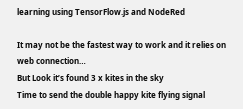learning using TensorFlow.js and NodeRed

It may not be the fastest way to work and it relies on web connection…
But Look it’s found 3 x kites in the sky
Time to send the double happy kite flying signal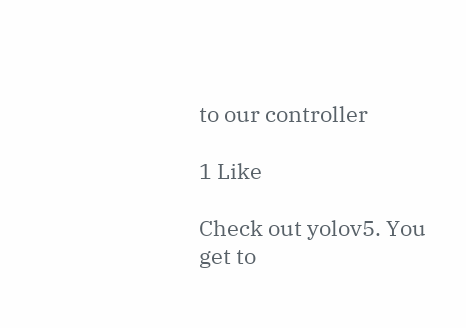to our controller

1 Like

Check out yolov5. You get to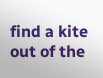find a kite out of the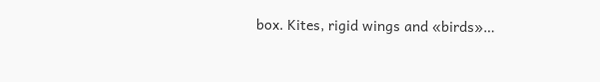box. Kites, rigid wings and «birds»…